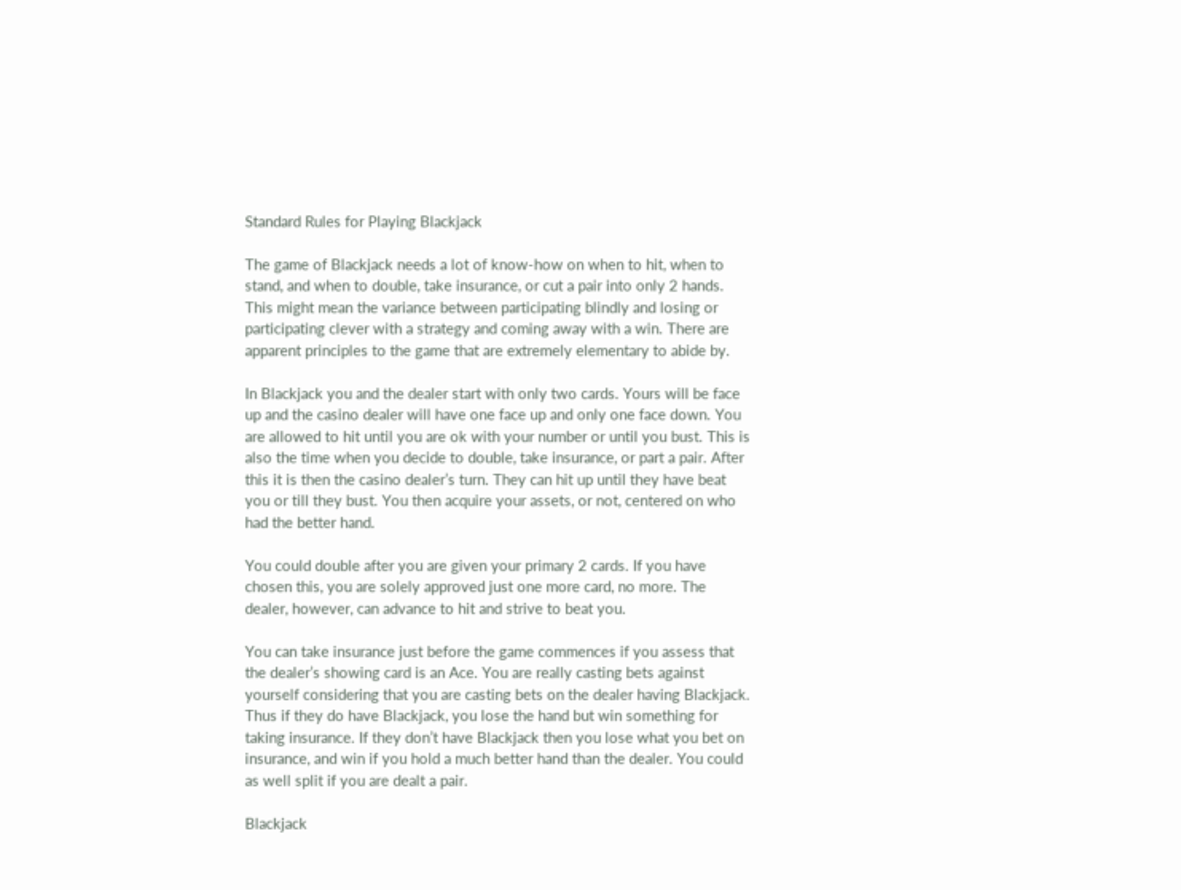Standard Rules for Playing Blackjack

The game of Blackjack needs a lot of know-how on when to hit, when to stand, and when to double, take insurance, or cut a pair into only 2 hands. This might mean the variance between participating blindly and losing or participating clever with a strategy and coming away with a win. There are apparent principles to the game that are extremely elementary to abide by.

In Blackjack you and the dealer start with only two cards. Yours will be face up and the casino dealer will have one face up and only one face down. You are allowed to hit until you are ok with your number or until you bust. This is also the time when you decide to double, take insurance, or part a pair. After this it is then the casino dealer’s turn. They can hit up until they have beat you or till they bust. You then acquire your assets, or not, centered on who had the better hand.

You could double after you are given your primary 2 cards. If you have chosen this, you are solely approved just one more card, no more. The dealer, however, can advance to hit and strive to beat you.

You can take insurance just before the game commences if you assess that the dealer’s showing card is an Ace. You are really casting bets against yourself considering that you are casting bets on the dealer having Blackjack. Thus if they do have Blackjack, you lose the hand but win something for taking insurance. If they don’t have Blackjack then you lose what you bet on insurance, and win if you hold a much better hand than the dealer. You could as well split if you are dealt a pair.

Blackjack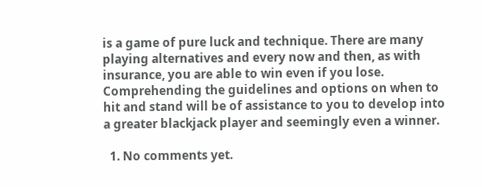is a game of pure luck and technique. There are many playing alternatives and every now and then, as with insurance, you are able to win even if you lose. Comprehending the guidelines and options on when to hit and stand will be of assistance to you to develop into a greater blackjack player and seemingly even a winner.

  1. No comments yet.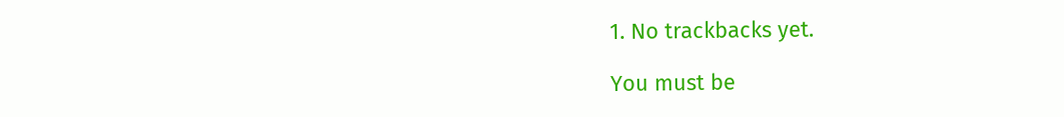1. No trackbacks yet.

You must be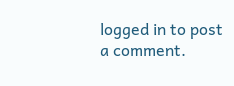logged in to post a comment.